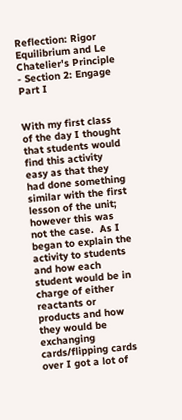Reflection: Rigor Equilibrium and Le Chatelier's Principle - Section 2: Engage Part I


With my first class of the day I thought that students would find this activity easy as that they had done something similar with the first lesson of the unit; however this was not the case.  As I began to explain the activity to students and how each student would be in charge of either reactants or products and how they would be exchanging cards/flipping cards over I got a lot of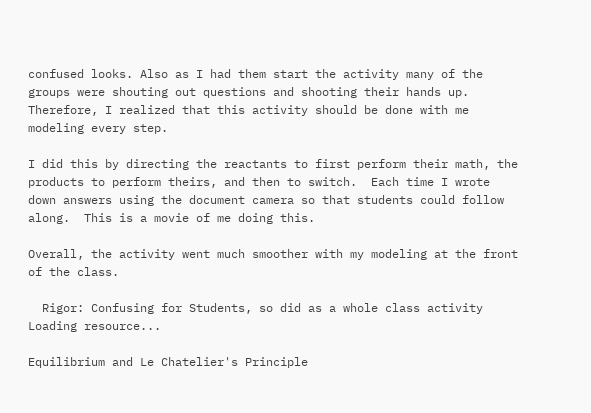confused looks. Also as I had them start the activity many of the groups were shouting out questions and shooting their hands up.  Therefore, I realized that this activity should be done with me modeling every step.

I did this by directing the reactants to first perform their math, the products to perform theirs, and then to switch.  Each time I wrote down answers using the document camera so that students could follow along.  This is a movie of me doing this.

Overall, the activity went much smoother with my modeling at the front of the class.

  Rigor: Confusing for Students, so did as a whole class activity
Loading resource...

Equilibrium and Le Chatelier's Principle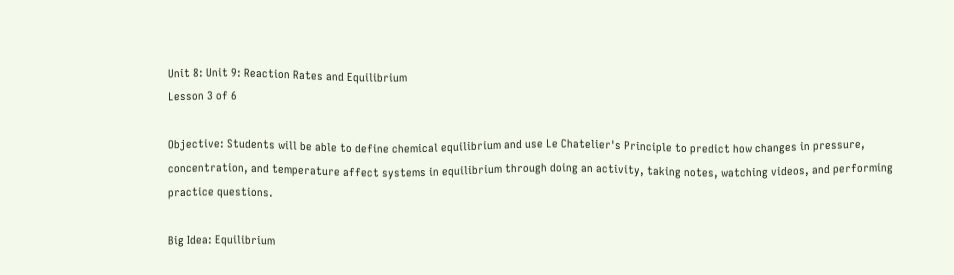Unit 8: Unit 9: Reaction Rates and Equilibrium
Lesson 3 of 6

Objective: Students will be able to define chemical equilibrium and use Le Chatelier's Principle to predict how changes in pressure, concentration, and temperature affect systems in equilibrium through doing an activity, taking notes, watching videos, and performing practice questions.

Big Idea: Equilibrium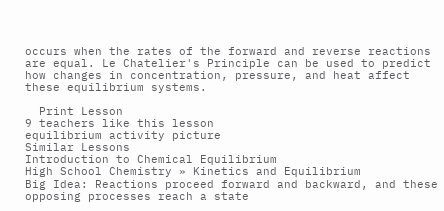occurs when the rates of the forward and reverse reactions are equal. Le Chatelier's Principle can be used to predict how changes in concentration, pressure, and heat affect these equilibrium systems.

  Print Lesson
9 teachers like this lesson
equilibrium activity picture
Similar Lessons
Introduction to Chemical Equilibrium
High School Chemistry » Kinetics and Equilibrium
Big Idea: Reactions proceed forward and backward, and these opposing processes reach a state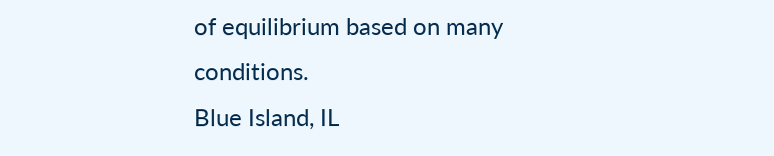of equilibrium based on many conditions.
Blue Island, IL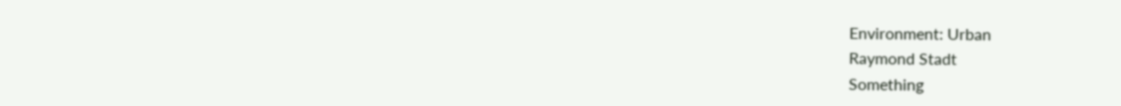Environment: Urban
Raymond Stadt
Something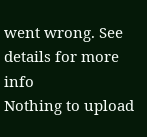went wrong. See details for more info
Nothing to upload